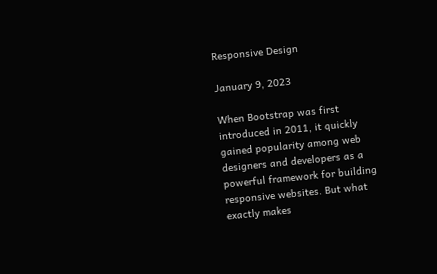Responsive Design

January 9, 2023

When Bootstrap was first introduced in 2011, it quickly gained popularity among web designers and developers as a powerful framework for building responsive websites. But what exactly makes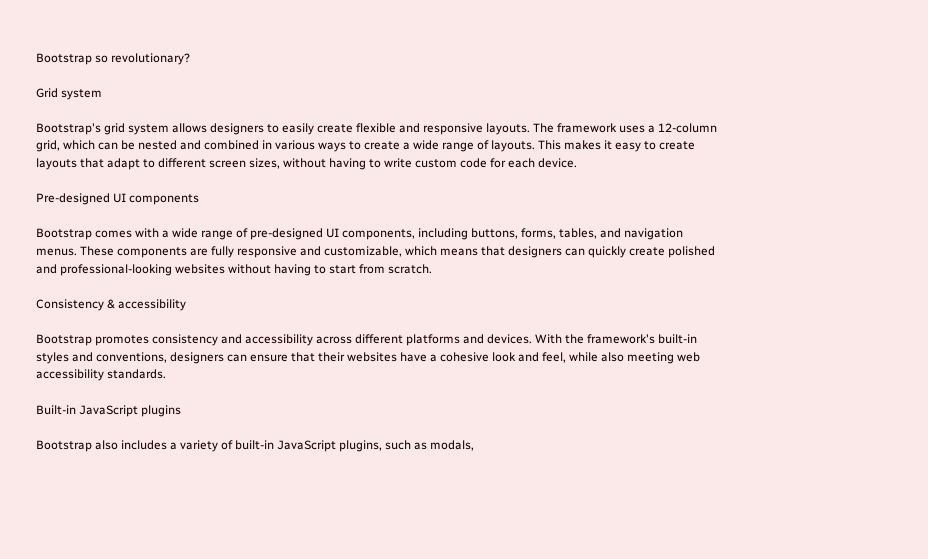Bootstrap so revolutionary?

Grid system

Bootstrap's grid system allows designers to easily create flexible and responsive layouts. The framework uses a 12-column grid, which can be nested and combined in various ways to create a wide range of layouts. This makes it easy to create layouts that adapt to different screen sizes, without having to write custom code for each device.

Pre-designed UI components

Bootstrap comes with a wide range of pre-designed UI components, including buttons, forms, tables, and navigation menus. These components are fully responsive and customizable, which means that designers can quickly create polished and professional-looking websites without having to start from scratch.

Consistency & accessibility

Bootstrap promotes consistency and accessibility across different platforms and devices. With the framework's built-in styles and conventions, designers can ensure that their websites have a cohesive look and feel, while also meeting web accessibility standards.

Built-in JavaScript plugins

Bootstrap also includes a variety of built-in JavaScript plugins, such as modals,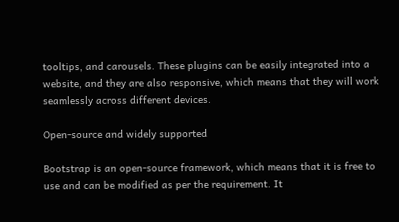tooltips, and carousels. These plugins can be easily integrated into a website, and they are also responsive, which means that they will work seamlessly across different devices.

Open-source and widely supported

Bootstrap is an open-source framework, which means that it is free to use and can be modified as per the requirement. It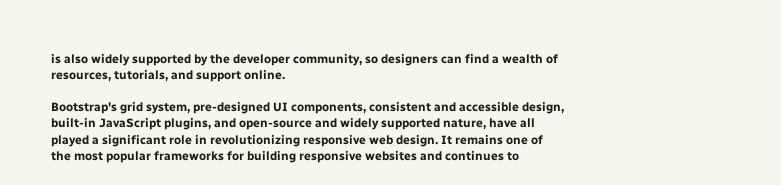is also widely supported by the developer community, so designers can find a wealth of resources, tutorials, and support online.

Bootstrap's grid system, pre-designed UI components, consistent and accessible design, built-in JavaScript plugins, and open-source and widely supported nature, have all played a significant role in revolutionizing responsive web design. It remains one of the most popular frameworks for building responsive websites and continues to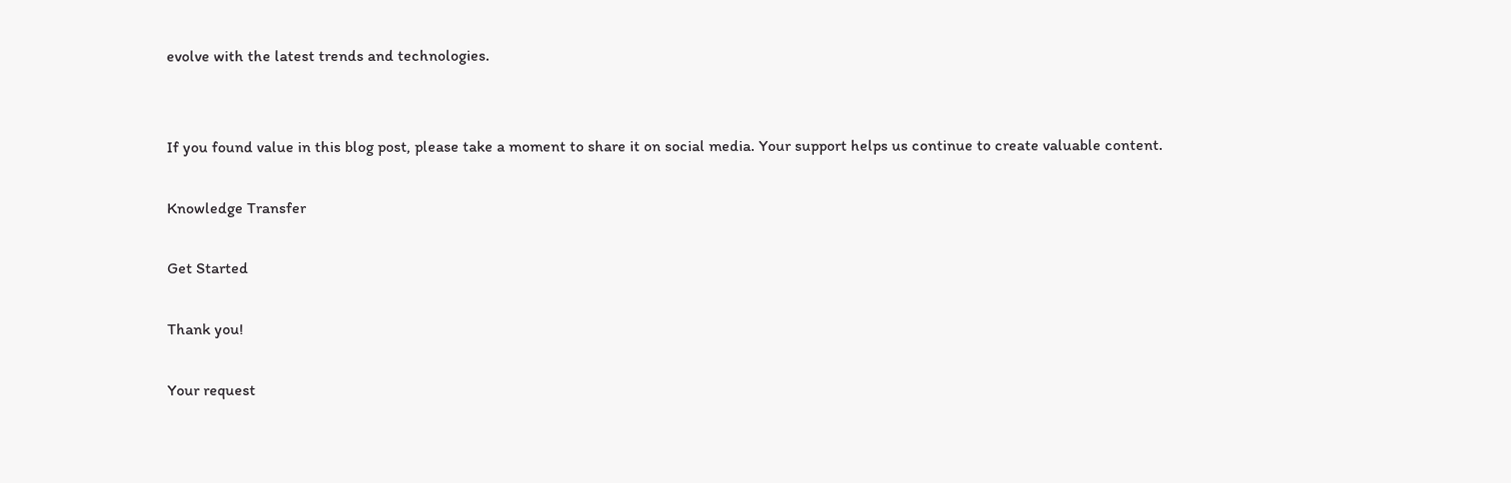evolve with the latest trends and technologies.


If you found value in this blog post, please take a moment to share it on social media. Your support helps us continue to create valuable content.

Knowledge Transfer

Get Started

Thank you!

Your request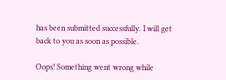has been submitted successfully. I will get back to you as soon as possible.

Oops! Something went wrong while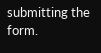submitting the form.